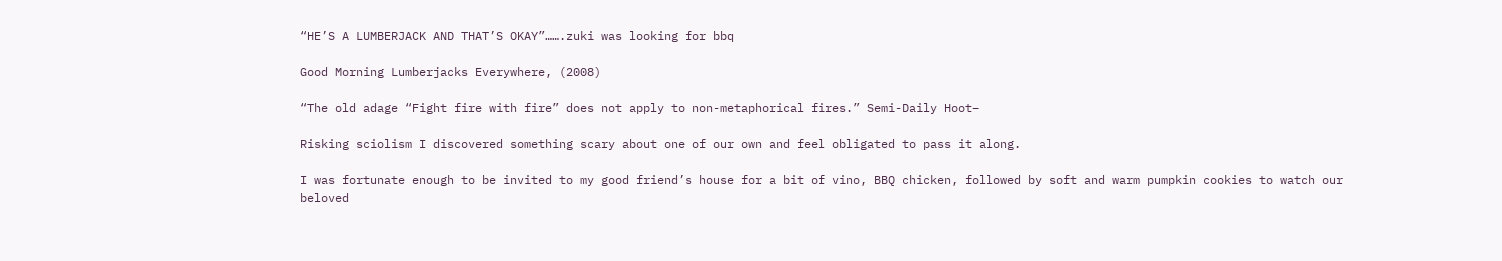“HE’S A LUMBERJACK AND THAT’S OKAY”…….zuki was looking for bbq

Good Morning Lumberjacks Everywhere, (2008)

“The old adage “Fight fire with fire” does not apply to non-metaphorical fires.” Semi-Daily Hoot–

Risking sciolism I discovered something scary about one of our own and feel obligated to pass it along.

I was fortunate enough to be invited to my good friend’s house for a bit of vino, BBQ chicken, followed by soft and warm pumpkin cookies to watch our beloved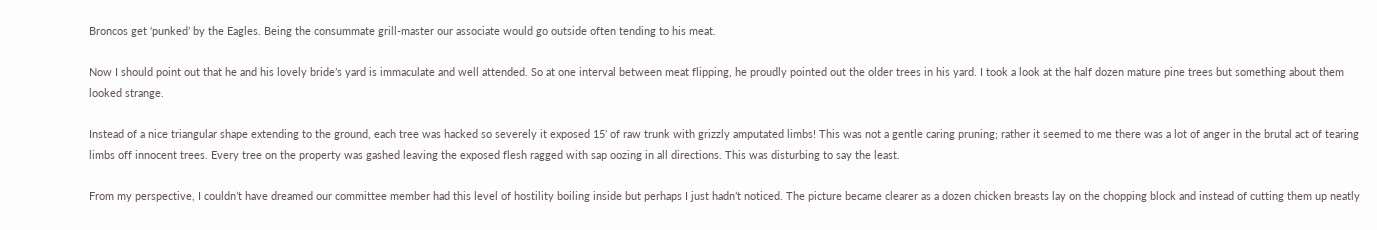Broncos get ‘punked’ by the Eagles. Being the consummate grill-master our associate would go outside often tending to his meat.

Now I should point out that he and his lovely bride’s yard is immaculate and well attended. So at one interval between meat flipping, he proudly pointed out the older trees in his yard. I took a look at the half dozen mature pine trees but something about them looked strange.

Instead of a nice triangular shape extending to the ground, each tree was hacked so severely it exposed 15’ of raw trunk with grizzly amputated limbs! This was not a gentle caring pruning; rather it seemed to me there was a lot of anger in the brutal act of tearing limbs off innocent trees. Every tree on the property was gashed leaving the exposed flesh ragged with sap oozing in all directions. This was disturbing to say the least.

From my perspective, I couldn’t have dreamed our committee member had this level of hostility boiling inside but perhaps I just hadn’t noticed. The picture became clearer as a dozen chicken breasts lay on the chopping block and instead of cutting them up neatly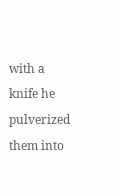with a knife he pulverized them into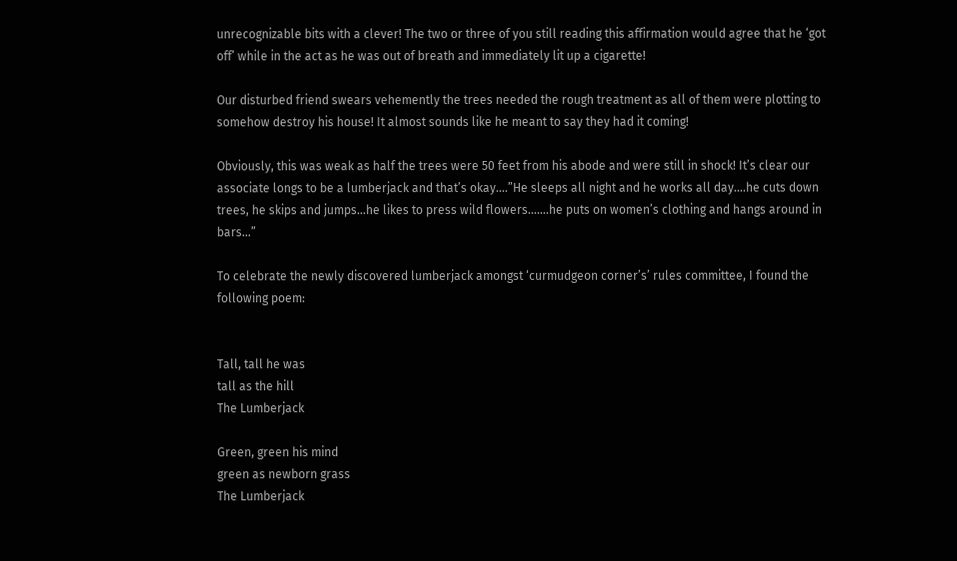unrecognizable bits with a clever! The two or three of you still reading this affirmation would agree that he ‘got off’ while in the act as he was out of breath and immediately lit up a cigarette!

Our disturbed friend swears vehemently the trees needed the rough treatment as all of them were plotting to somehow destroy his house! It almost sounds like he meant to say they had it coming!

Obviously, this was weak as half the trees were 50 feet from his abode and were still in shock! It’s clear our associate longs to be a lumberjack and that’s okay….”He sleeps all night and he works all day….he cuts down trees, he skips and jumps…he likes to press wild flowers…….he puts on women’s clothing and hangs around in bars…”

To celebrate the newly discovered lumberjack amongst ‘curmudgeon corner’s’ rules committee, I found the following poem:


Tall, tall he was
tall as the hill
The Lumberjack

Green, green his mind
green as newborn grass
The Lumberjack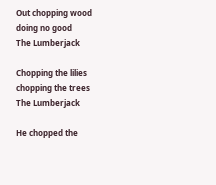Out chopping wood
doing no good
The Lumberjack

Chopping the lilies
chopping the trees
The Lumberjack

He chopped the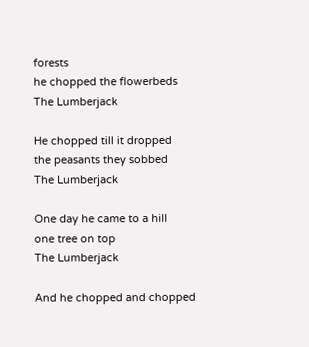forests
he chopped the flowerbeds
The Lumberjack

He chopped till it dropped
the peasants they sobbed
The Lumberjack

One day he came to a hill
one tree on top
The Lumberjack

And he chopped and chopped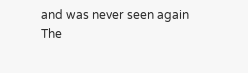and was never seen again
The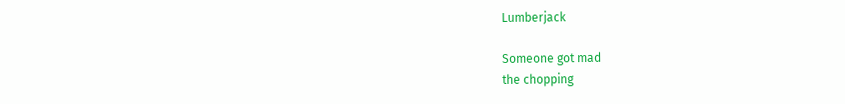Lumberjack

Someone got mad
the chopping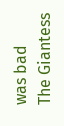was bad
The Giantess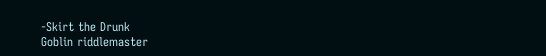-Skirt the Drunk
Goblin riddlemaster